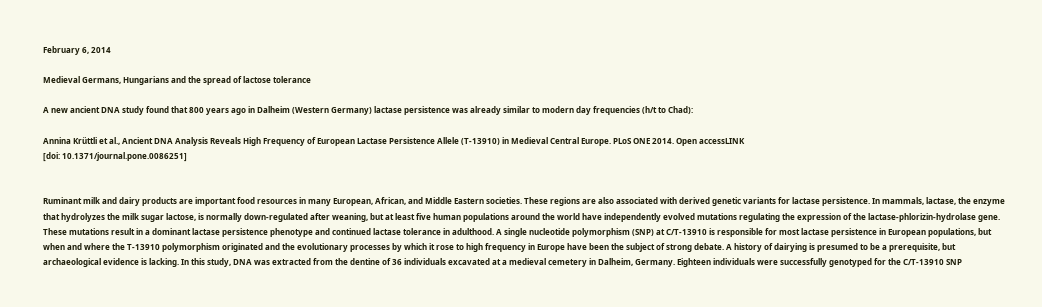February 6, 2014

Medieval Germans, Hungarians and the spread of lactose tolerance

A new ancient DNA study found that 800 years ago in Dalheim (Western Germany) lactase persistence was already similar to modern day frequencies (h/t to Chad):

Annina Krüttli et al., Ancient DNA Analysis Reveals High Frequency of European Lactase Persistence Allele (T-13910) in Medieval Central Europe. PLoS ONE 2014. Open accessLINK
[doi: 10.1371/journal.pone.0086251]


Ruminant milk and dairy products are important food resources in many European, African, and Middle Eastern societies. These regions are also associated with derived genetic variants for lactase persistence. In mammals, lactase, the enzyme that hydrolyzes the milk sugar lactose, is normally down-regulated after weaning, but at least five human populations around the world have independently evolved mutations regulating the expression of the lactase-phlorizin-hydrolase gene. These mutations result in a dominant lactase persistence phenotype and continued lactase tolerance in adulthood. A single nucleotide polymorphism (SNP) at C/T-13910 is responsible for most lactase persistence in European populations, but when and where the T-13910 polymorphism originated and the evolutionary processes by which it rose to high frequency in Europe have been the subject of strong debate. A history of dairying is presumed to be a prerequisite, but archaeological evidence is lacking. In this study, DNA was extracted from the dentine of 36 individuals excavated at a medieval cemetery in Dalheim, Germany. Eighteen individuals were successfully genotyped for the C/T-13910 SNP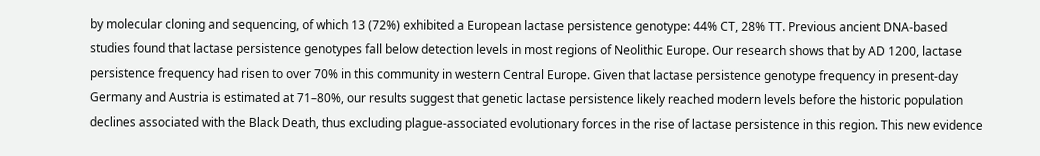by molecular cloning and sequencing, of which 13 (72%) exhibited a European lactase persistence genotype: 44% CT, 28% TT. Previous ancient DNA-based studies found that lactase persistence genotypes fall below detection levels in most regions of Neolithic Europe. Our research shows that by AD 1200, lactase persistence frequency had risen to over 70% in this community in western Central Europe. Given that lactase persistence genotype frequency in present-day Germany and Austria is estimated at 71–80%, our results suggest that genetic lactase persistence likely reached modern levels before the historic population declines associated with the Black Death, thus excluding plague-associated evolutionary forces in the rise of lactase persistence in this region. This new evidence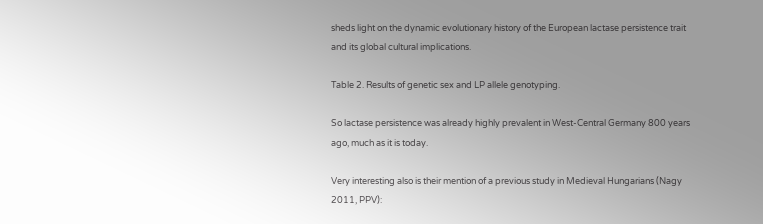sheds light on the dynamic evolutionary history of the European lactase persistence trait and its global cultural implications.

Table 2. Results of genetic sex and LP allele genotyping.

So lactase persistence was already highly prevalent in West-Central Germany 800 years ago, much as it is today.

Very interesting also is their mention of a previous study in Medieval Hungarians (Nagy 2011, PPV):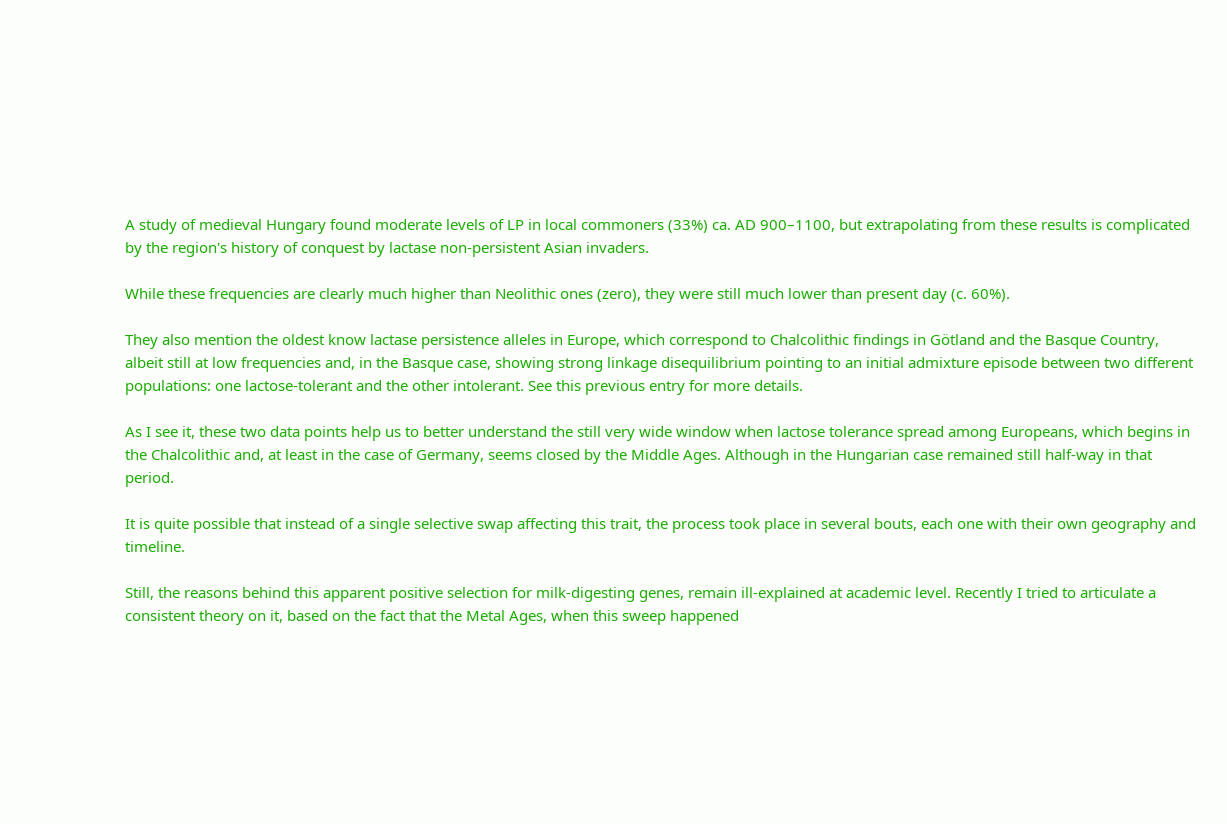A study of medieval Hungary found moderate levels of LP in local commoners (33%) ca. AD 900–1100, but extrapolating from these results is complicated by the region's history of conquest by lactase non-persistent Asian invaders.

While these frequencies are clearly much higher than Neolithic ones (zero), they were still much lower than present day (c. 60%).

They also mention the oldest know lactase persistence alleles in Europe, which correspond to Chalcolithic findings in Götland and the Basque Country, albeit still at low frequencies and, in the Basque case, showing strong linkage disequilibrium pointing to an initial admixture episode between two different populations: one lactose-tolerant and the other intolerant. See this previous entry for more details.

As I see it, these two data points help us to better understand the still very wide window when lactose tolerance spread among Europeans, which begins in the Chalcolithic and, at least in the case of Germany, seems closed by the Middle Ages. Although in the Hungarian case remained still half-way in that period.

It is quite possible that instead of a single selective swap affecting this trait, the process took place in several bouts, each one with their own geography and timeline.

Still, the reasons behind this apparent positive selection for milk-digesting genes, remain ill-explained at academic level. Recently I tried to articulate a consistent theory on it, based on the fact that the Metal Ages, when this sweep happened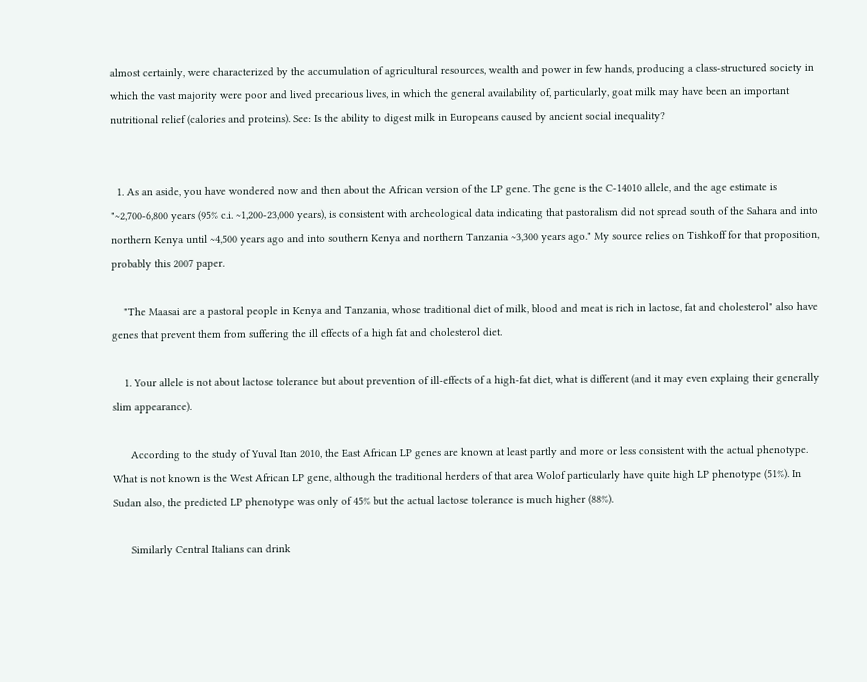almost certainly, were characterized by the accumulation of agricultural resources, wealth and power in few hands, producing a class-structured society in which the vast majority were poor and lived precarious lives, in which the general availability of, particularly, goat milk may have been an important nutritional relief (calories and proteins). See: Is the ability to digest milk in Europeans caused by ancient social inequality?


  1. As an aside, you have wondered now and then about the African version of the LP gene. The gene is the C-14010 allele, and the age estimate is "~2,700-6,800 years (95% c.i. ~1,200-23,000 years), is consistent with archeological data indicating that pastoralism did not spread south of the Sahara and into northern Kenya until ~4,500 years ago and into southern Kenya and northern Tanzania ~3,300 years ago." My source relies on Tishkoff for that proposition, probably this 2007 paper.

    "The Maasai are a pastoral people in Kenya and Tanzania, whose traditional diet of milk, blood and meat is rich in lactose, fat and cholesterol" also have genes that prevent them from suffering the ill effects of a high fat and cholesterol diet.

    1. Your allele is not about lactose tolerance but about prevention of ill-effects of a high-fat diet, what is different (and it may even explaing their generally slim appearance).

      According to the study of Yuval Itan 2010, the East African LP genes are known at least partly and more or less consistent with the actual phenotype. What is not known is the West African LP gene, although the traditional herders of that area Wolof particularly have quite high LP phenotype (51%). In Sudan also, the predicted LP phenotype was only of 45% but the actual lactose tolerance is much higher (88%).

      Similarly Central Italians can drink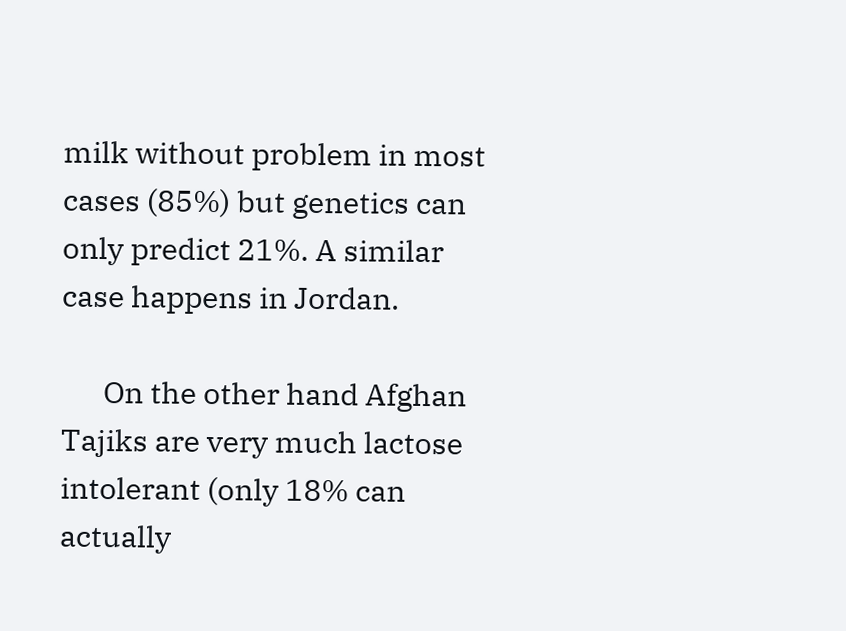milk without problem in most cases (85%) but genetics can only predict 21%. A similar case happens in Jordan.

      On the other hand Afghan Tajiks are very much lactose intolerant (only 18% can actually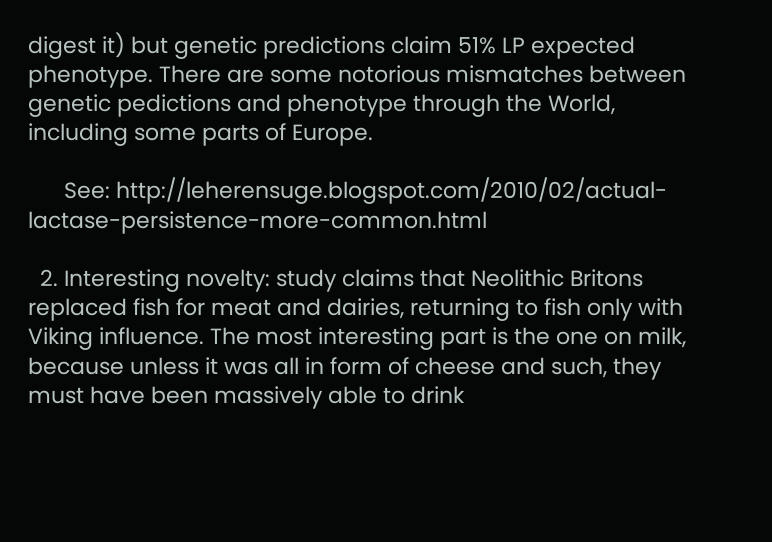digest it) but genetic predictions claim 51% LP expected phenotype. There are some notorious mismatches between genetic pedictions and phenotype through the World, including some parts of Europe.

      See: http://leherensuge.blogspot.com/2010/02/actual-lactase-persistence-more-common.html

  2. Interesting novelty: study claims that Neolithic Britons replaced fish for meat and dairies, returning to fish only with Viking influence. The most interesting part is the one on milk, because unless it was all in form of cheese and such, they must have been massively able to drink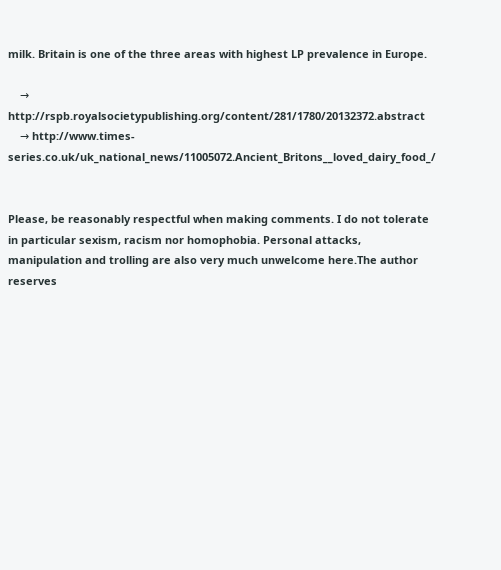milk. Britain is one of the three areas with highest LP prevalence in Europe.

    → http://rspb.royalsocietypublishing.org/content/281/1780/20132372.abstract
    → http://www.times-series.co.uk/uk_national_news/11005072.Ancient_Britons__loved_dairy_food_/


Please, be reasonably respectful when making comments. I do not tolerate in particular sexism, racism nor homophobia. Personal attacks, manipulation and trolling are also very much unwelcome here.The author reserves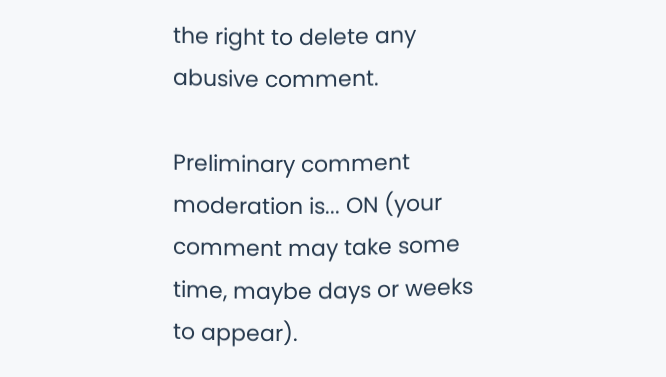the right to delete any abusive comment.

Preliminary comment moderation is... ON (your comment may take some time, maybe days or weeks to appear).